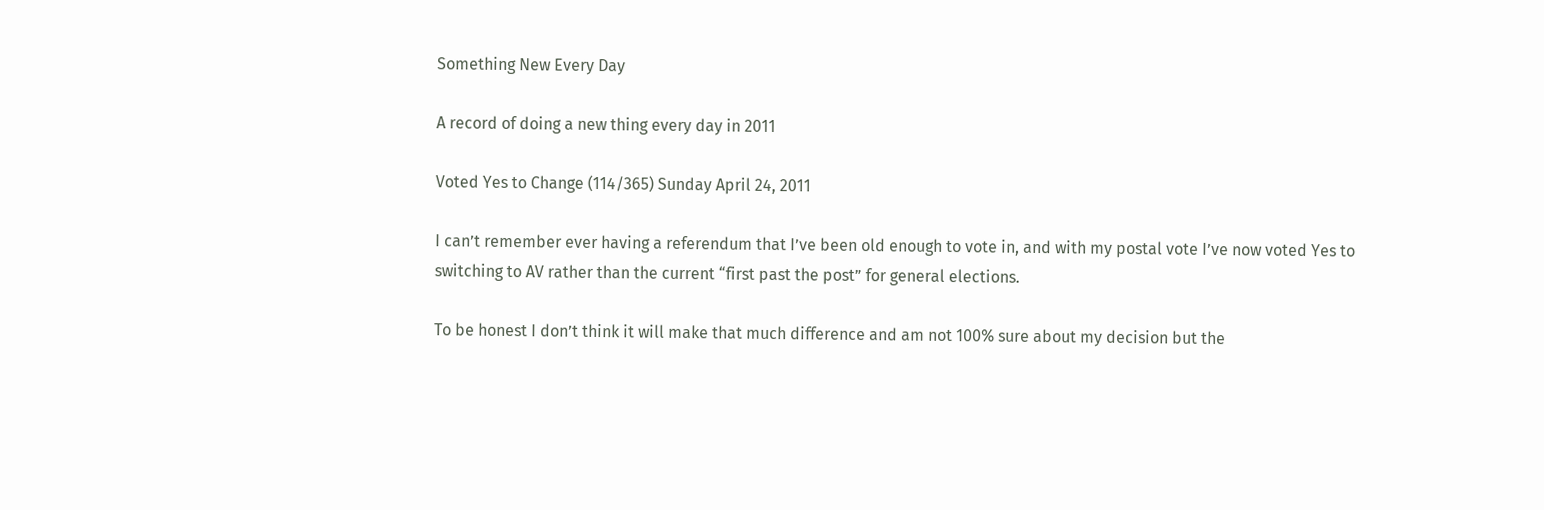Something New Every Day

A record of doing a new thing every day in 2011

Voted Yes to Change (114/365) Sunday April 24, 2011

I can’t remember ever having a referendum that I’ve been old enough to vote in, and with my postal vote I’ve now voted Yes to switching to AV rather than the current “first past the post” for general elections.

To be honest I don’t think it will make that much difference and am not 100% sure about my decision but the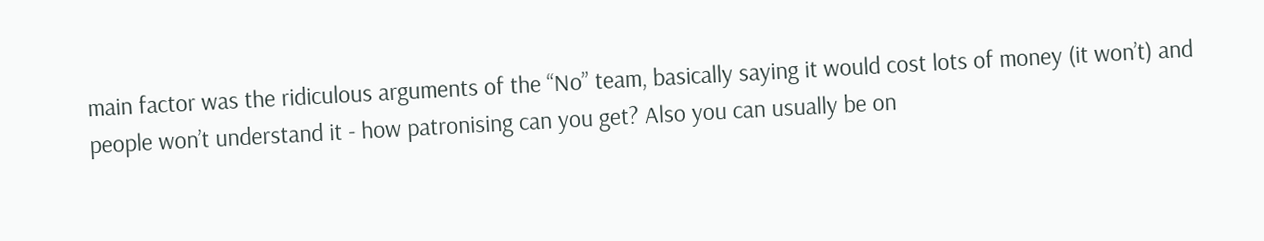main factor was the ridiculous arguments of the “No” team, basically saying it would cost lots of money (it won’t) and people won’t understand it - how patronising can you get? Also you can usually be on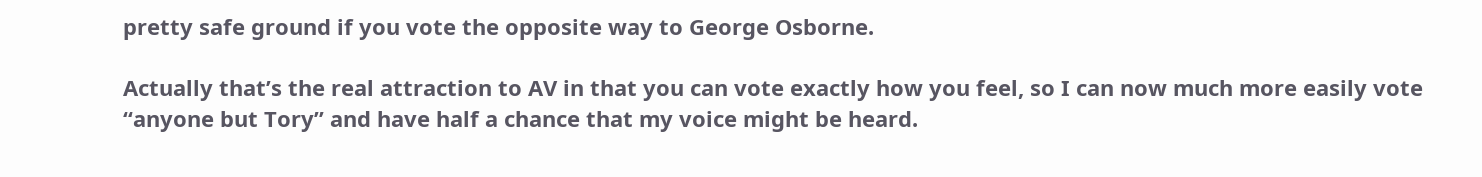pretty safe ground if you vote the opposite way to George Osborne.

Actually that’s the real attraction to AV in that you can vote exactly how you feel, so I can now much more easily vote “anyone but Tory” and have half a chance that my voice might be heard.